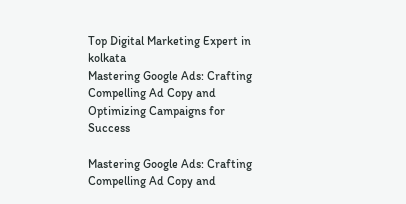Top Digital Marketing Expert in kolkata
Mastering Google Ads: Crafting Compelling Ad Copy and Optimizing Campaigns for Success

Mastering Google Ads: Crafting Compelling Ad Copy and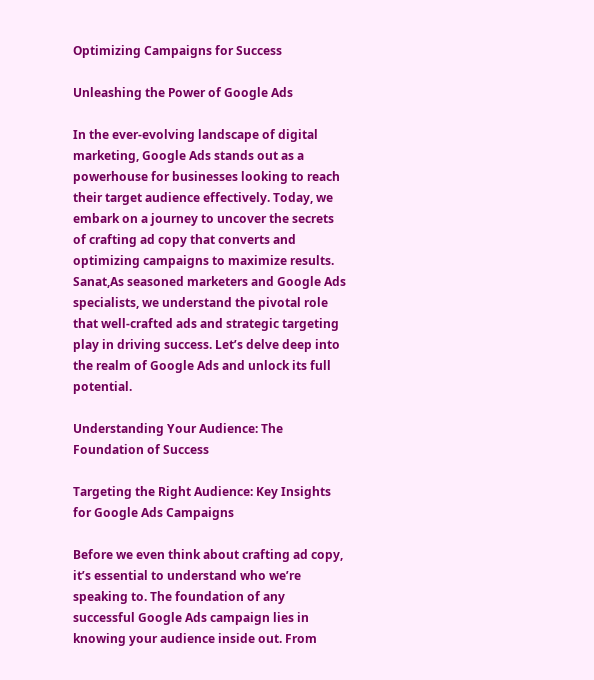Optimizing Campaigns for Success

Unleashing the Power of Google Ads

In the ever-evolving landscape of digital marketing, Google Ads stands out as a powerhouse for businesses looking to reach their target audience effectively. Today, we embark on a journey to uncover the secrets of crafting ad copy that converts and optimizing campaigns to maximize results. Sanat,As seasoned marketers and Google Ads specialists, we understand the pivotal role that well-crafted ads and strategic targeting play in driving success. Let’s delve deep into the realm of Google Ads and unlock its full potential.

Understanding Your Audience: The Foundation of Success

Targeting the Right Audience: Key Insights for Google Ads Campaigns

Before we even think about crafting ad copy, it’s essential to understand who we’re speaking to. The foundation of any successful Google Ads campaign lies in knowing your audience inside out. From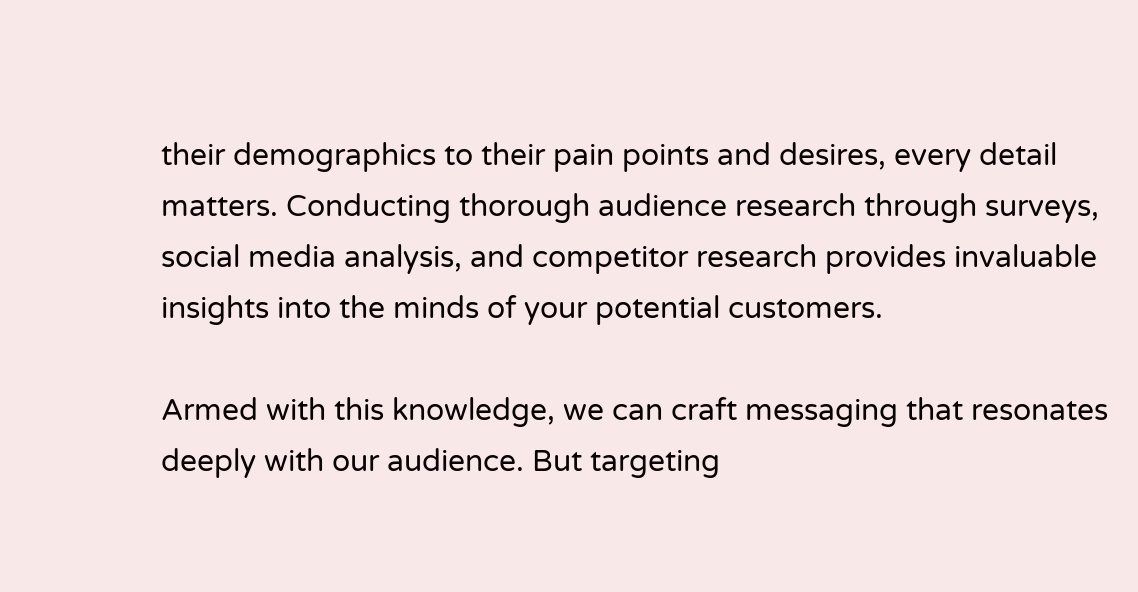their demographics to their pain points and desires, every detail matters. Conducting thorough audience research through surveys, social media analysis, and competitor research provides invaluable insights into the minds of your potential customers.

Armed with this knowledge, we can craft messaging that resonates deeply with our audience. But targeting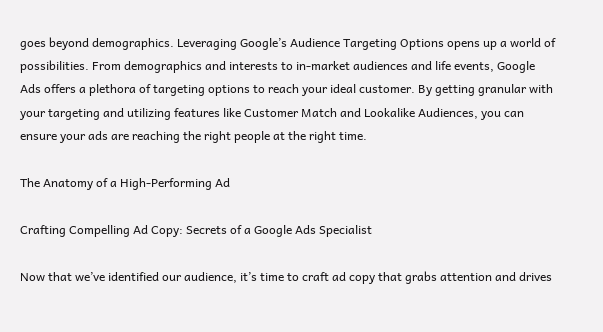goes beyond demographics. Leveraging Google’s Audience Targeting Options opens up a world of possibilities. From demographics and interests to in-market audiences and life events, Google Ads offers a plethora of targeting options to reach your ideal customer. By getting granular with your targeting and utilizing features like Customer Match and Lookalike Audiences, you can ensure your ads are reaching the right people at the right time.

The Anatomy of a High-Performing Ad

Crafting Compelling Ad Copy: Secrets of a Google Ads Specialist

Now that we’ve identified our audience, it’s time to craft ad copy that grabs attention and drives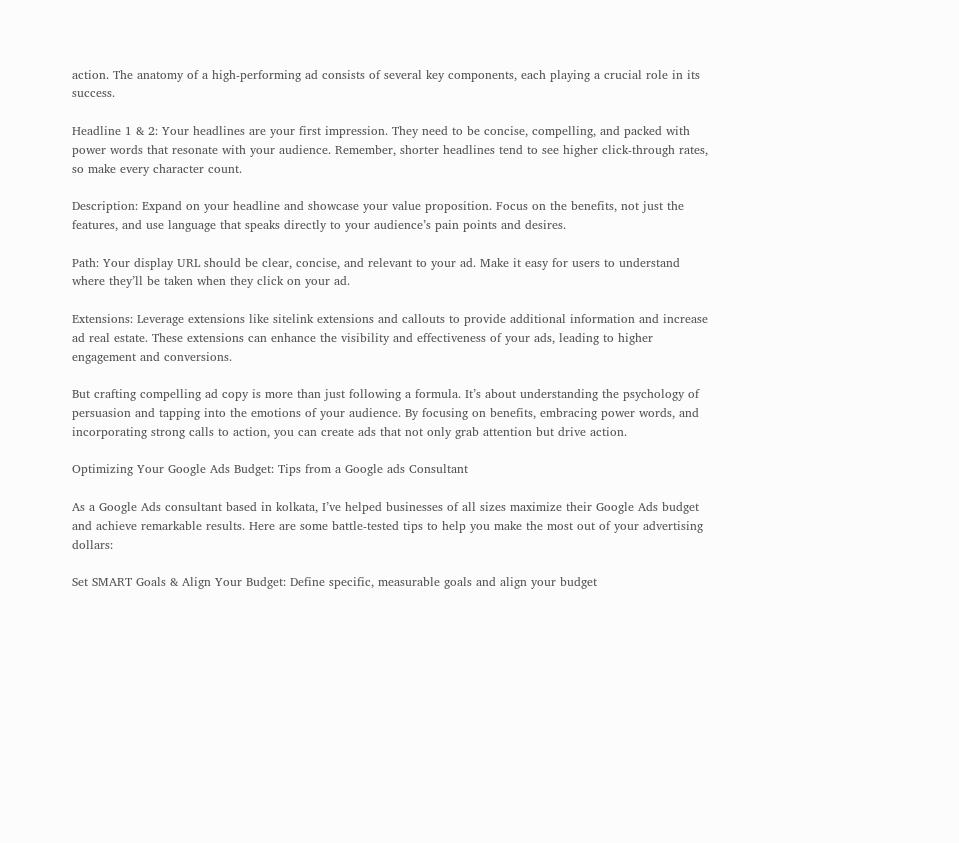action. The anatomy of a high-performing ad consists of several key components, each playing a crucial role in its success.

Headline 1 & 2: Your headlines are your first impression. They need to be concise, compelling, and packed with power words that resonate with your audience. Remember, shorter headlines tend to see higher click-through rates, so make every character count.

Description: Expand on your headline and showcase your value proposition. Focus on the benefits, not just the features, and use language that speaks directly to your audience’s pain points and desires.

Path: Your display URL should be clear, concise, and relevant to your ad. Make it easy for users to understand where they’ll be taken when they click on your ad.

Extensions: Leverage extensions like sitelink extensions and callouts to provide additional information and increase ad real estate. These extensions can enhance the visibility and effectiveness of your ads, leading to higher engagement and conversions.

But crafting compelling ad copy is more than just following a formula. It’s about understanding the psychology of persuasion and tapping into the emotions of your audience. By focusing on benefits, embracing power words, and incorporating strong calls to action, you can create ads that not only grab attention but drive action.

Optimizing Your Google Ads Budget: Tips from a Google ads Consultant

As a Google Ads consultant based in kolkata, I’ve helped businesses of all sizes maximize their Google Ads budget and achieve remarkable results. Here are some battle-tested tips to help you make the most out of your advertising dollars:

Set SMART Goals & Align Your Budget: Define specific, measurable goals and align your budget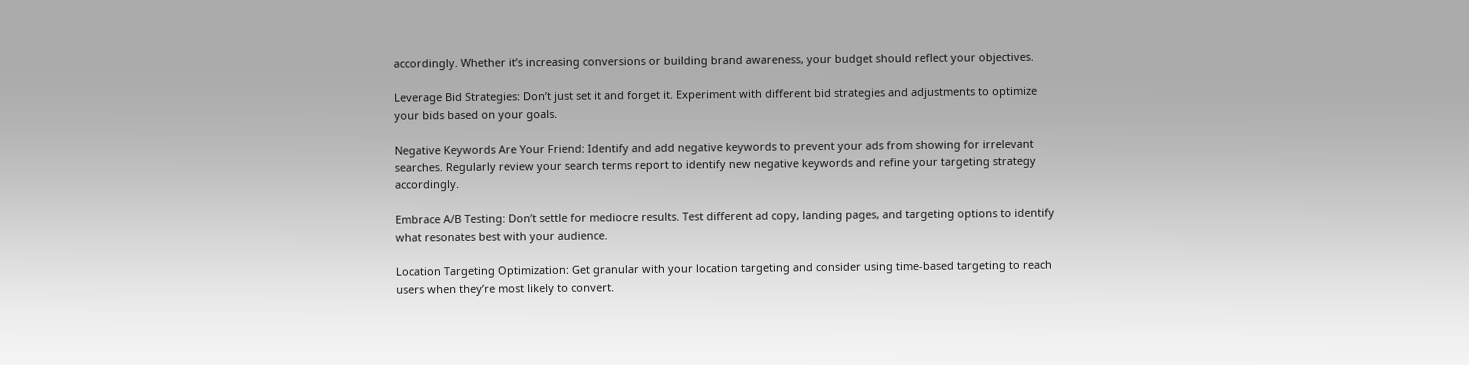accordingly. Whether it’s increasing conversions or building brand awareness, your budget should reflect your objectives.

Leverage Bid Strategies: Don’t just set it and forget it. Experiment with different bid strategies and adjustments to optimize your bids based on your goals.

Negative Keywords Are Your Friend: Identify and add negative keywords to prevent your ads from showing for irrelevant searches. Regularly review your search terms report to identify new negative keywords and refine your targeting strategy accordingly.

Embrace A/B Testing: Don’t settle for mediocre results. Test different ad copy, landing pages, and targeting options to identify what resonates best with your audience.

Location Targeting Optimization: Get granular with your location targeting and consider using time-based targeting to reach users when they’re most likely to convert.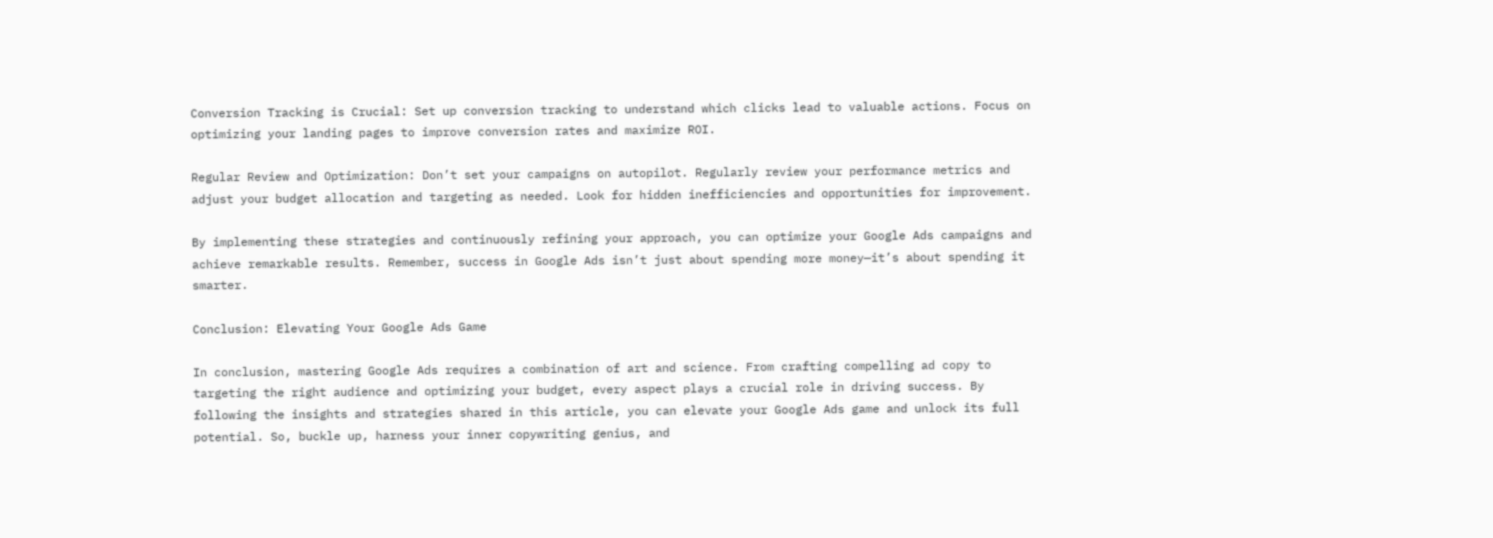Conversion Tracking is Crucial: Set up conversion tracking to understand which clicks lead to valuable actions. Focus on optimizing your landing pages to improve conversion rates and maximize ROI.

Regular Review and Optimization: Don’t set your campaigns on autopilot. Regularly review your performance metrics and adjust your budget allocation and targeting as needed. Look for hidden inefficiencies and opportunities for improvement.

By implementing these strategies and continuously refining your approach, you can optimize your Google Ads campaigns and achieve remarkable results. Remember, success in Google Ads isn’t just about spending more money—it’s about spending it smarter.

Conclusion: Elevating Your Google Ads Game

In conclusion, mastering Google Ads requires a combination of art and science. From crafting compelling ad copy to targeting the right audience and optimizing your budget, every aspect plays a crucial role in driving success. By following the insights and strategies shared in this article, you can elevate your Google Ads game and unlock its full potential. So, buckle up, harness your inner copywriting genius, and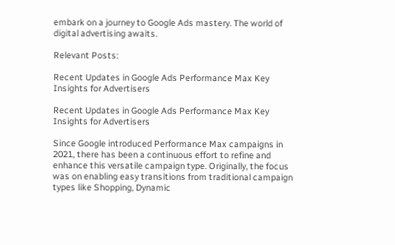embark on a journey to Google Ads mastery. The world of digital advertising awaits.

Relevant Posts:

Recent Updates in Google Ads Performance Max Key Insights for Advertisers

Recent Updates in Google Ads Performance Max Key Insights for Advertisers

Since Google introduced Performance Max campaigns in 2021, there has been a continuous effort to refine and enhance this versatile campaign type. Originally, the focus was on enabling easy transitions from traditional campaign types like Shopping, Dynamic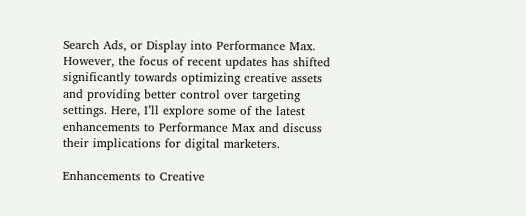Search Ads, or Display into Performance Max. However, the focus of recent updates has shifted significantly towards optimizing creative assets and providing better control over targeting settings. Here, I’ll explore some of the latest enhancements to Performance Max and discuss their implications for digital marketers.

Enhancements to Creative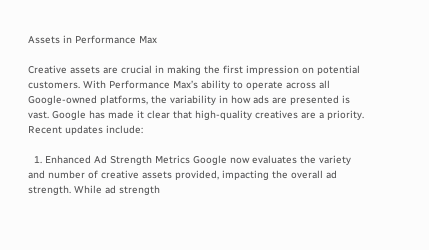Assets in Performance Max

Creative assets are crucial in making the first impression on potential customers. With Performance Max’s ability to operate across all Google-owned platforms, the variability in how ads are presented is vast. Google has made it clear that high-quality creatives are a priority. Recent updates include:

  1. Enhanced Ad Strength Metrics Google now evaluates the variety and number of creative assets provided, impacting the overall ad strength. While ad strength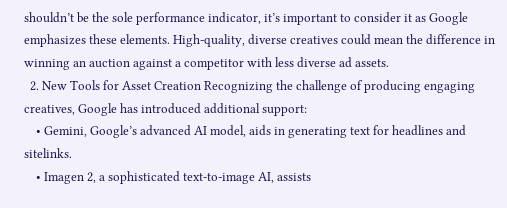shouldn’t be the sole performance indicator, it’s important to consider it as Google emphasizes these elements. High-quality, diverse creatives could mean the difference in winning an auction against a competitor with less diverse ad assets.
  2. New Tools for Asset Creation Recognizing the challenge of producing engaging creatives, Google has introduced additional support:
    • Gemini, Google’s advanced AI model, aids in generating text for headlines and sitelinks.
    • Imagen 2, a sophisticated text-to-image AI, assists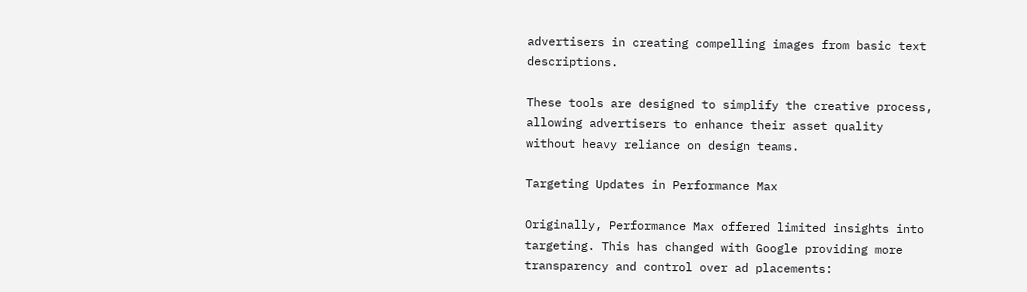advertisers in creating compelling images from basic text descriptions.

These tools are designed to simplify the creative process, allowing advertisers to enhance their asset quality without heavy reliance on design teams.

Targeting Updates in Performance Max

Originally, Performance Max offered limited insights into targeting. This has changed with Google providing more transparency and control over ad placements: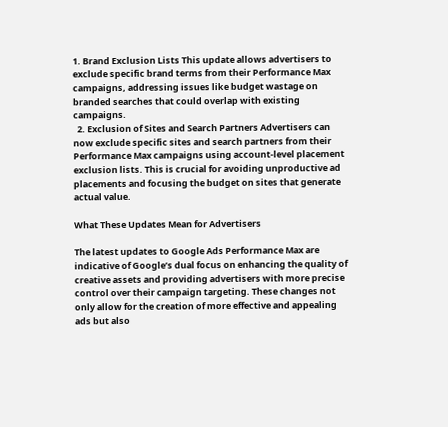1. Brand Exclusion Lists This update allows advertisers to exclude specific brand terms from their Performance Max campaigns, addressing issues like budget wastage on branded searches that could overlap with existing campaigns.
  2. Exclusion of Sites and Search Partners Advertisers can now exclude specific sites and search partners from their Performance Max campaigns using account-level placement exclusion lists. This is crucial for avoiding unproductive ad placements and focusing the budget on sites that generate actual value.

What These Updates Mean for Advertisers

The latest updates to Google Ads Performance Max are indicative of Google’s dual focus on enhancing the quality of creative assets and providing advertisers with more precise control over their campaign targeting. These changes not only allow for the creation of more effective and appealing ads but also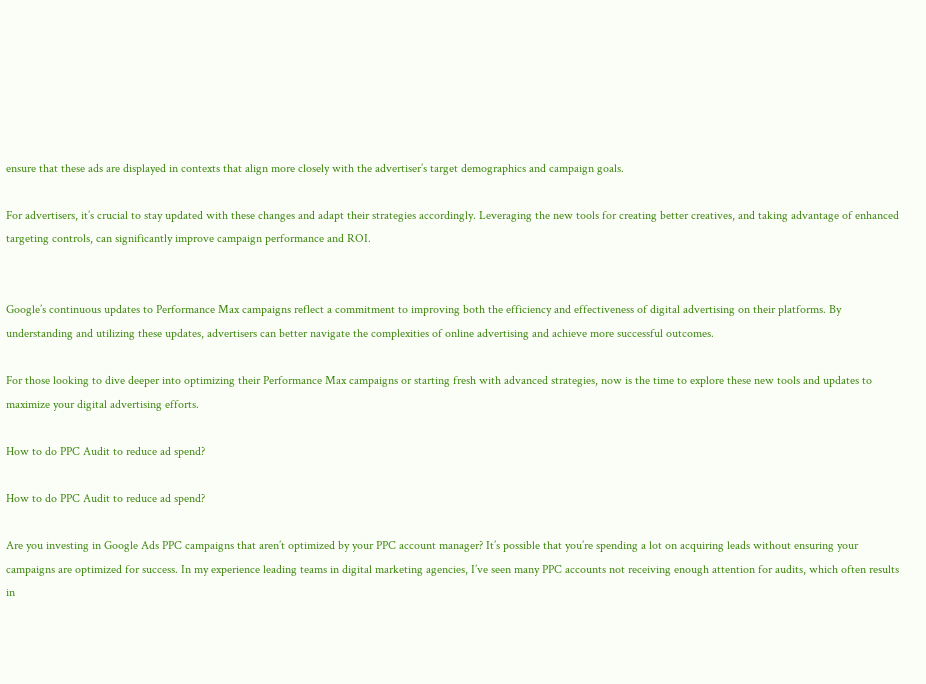ensure that these ads are displayed in contexts that align more closely with the advertiser’s target demographics and campaign goals.

For advertisers, it’s crucial to stay updated with these changes and adapt their strategies accordingly. Leveraging the new tools for creating better creatives, and taking advantage of enhanced targeting controls, can significantly improve campaign performance and ROI.


Google’s continuous updates to Performance Max campaigns reflect a commitment to improving both the efficiency and effectiveness of digital advertising on their platforms. By understanding and utilizing these updates, advertisers can better navigate the complexities of online advertising and achieve more successful outcomes.

For those looking to dive deeper into optimizing their Performance Max campaigns or starting fresh with advanced strategies, now is the time to explore these new tools and updates to maximize your digital advertising efforts.

How to do PPC Audit to reduce ad spend?

How to do PPC Audit to reduce ad spend?

Are you investing in Google Ads PPC campaigns that aren’t optimized by your PPC account manager? It’s possible that you’re spending a lot on acquiring leads without ensuring your campaigns are optimized for success. In my experience leading teams in digital marketing agencies, I’ve seen many PPC accounts not receiving enough attention for audits, which often results in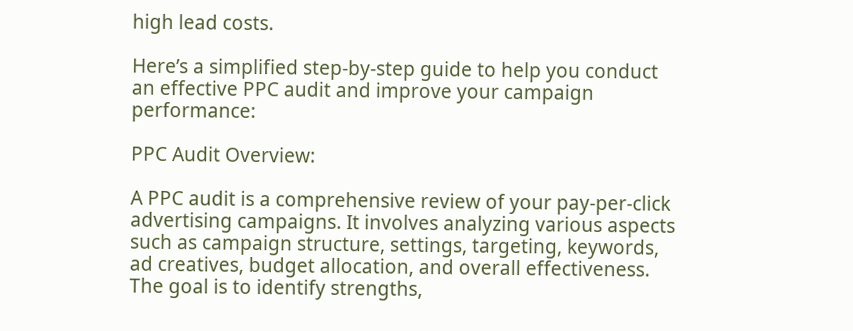high lead costs.

Here’s a simplified step-by-step guide to help you conduct an effective PPC audit and improve your campaign performance:

PPC Audit Overview:

A PPC audit is a comprehensive review of your pay-per-click advertising campaigns. It involves analyzing various aspects such as campaign structure, settings, targeting, keywords, ad creatives, budget allocation, and overall effectiveness. The goal is to identify strengths,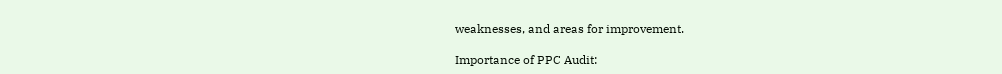weaknesses, and areas for improvement.

Importance of PPC Audit: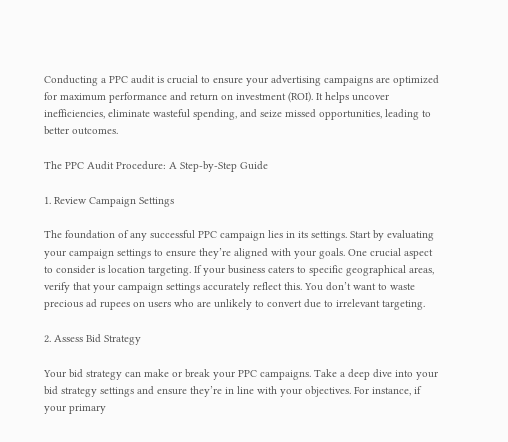Conducting a PPC audit is crucial to ensure your advertising campaigns are optimized for maximum performance and return on investment (ROI). It helps uncover inefficiencies, eliminate wasteful spending, and seize missed opportunities, leading to better outcomes.

The PPC Audit Procedure: A Step-by-Step Guide

1. Review Campaign Settings

The foundation of any successful PPC campaign lies in its settings. Start by evaluating your campaign settings to ensure they’re aligned with your goals. One crucial aspect to consider is location targeting. If your business caters to specific geographical areas, verify that your campaign settings accurately reflect this. You don’t want to waste precious ad rupees on users who are unlikely to convert due to irrelevant targeting.

2. Assess Bid Strategy

Your bid strategy can make or break your PPC campaigns. Take a deep dive into your bid strategy settings and ensure they’re in line with your objectives. For instance, if your primary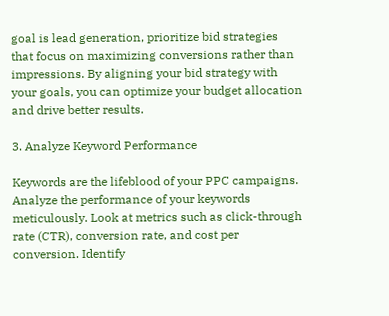goal is lead generation, prioritize bid strategies that focus on maximizing conversions rather than impressions. By aligning your bid strategy with your goals, you can optimize your budget allocation and drive better results.

3. Analyze Keyword Performance

Keywords are the lifeblood of your PPC campaigns. Analyze the performance of your keywords meticulously. Look at metrics such as click-through rate (CTR), conversion rate, and cost per conversion. Identify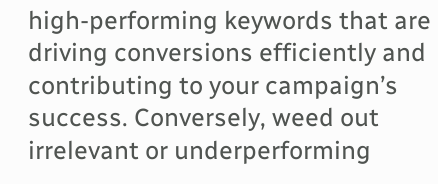high-performing keywords that are driving conversions efficiently and contributing to your campaign’s success. Conversely, weed out irrelevant or underperforming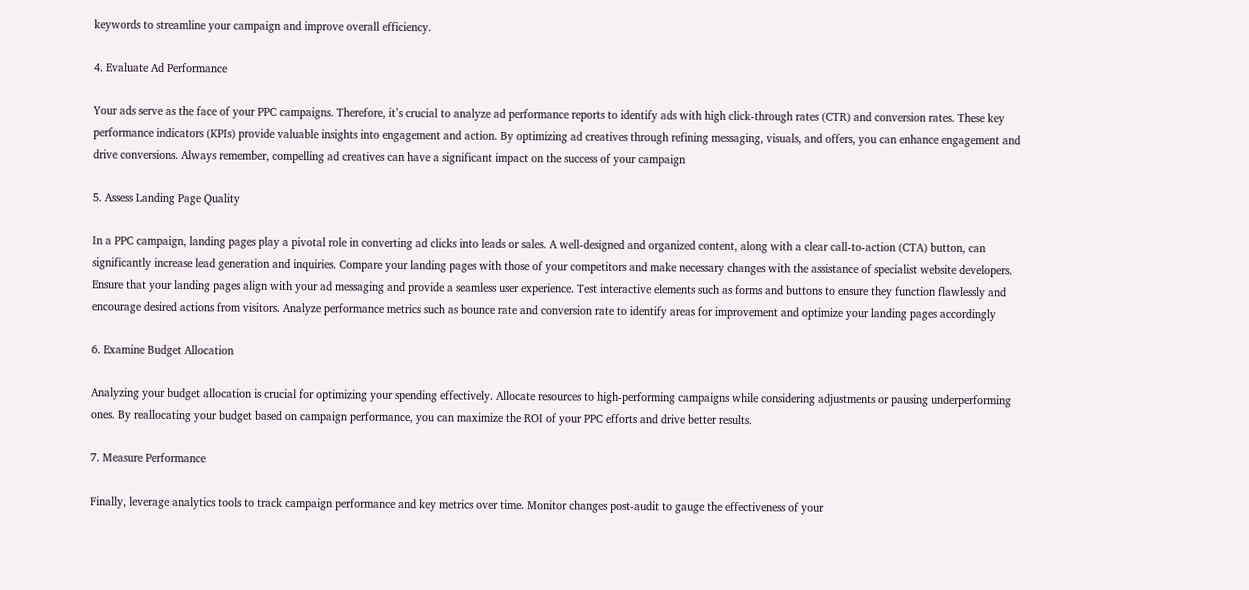keywords to streamline your campaign and improve overall efficiency.

4. Evaluate Ad Performance

Your ads serve as the face of your PPC campaigns. Therefore, it’s crucial to analyze ad performance reports to identify ads with high click-through rates (CTR) and conversion rates. These key performance indicators (KPIs) provide valuable insights into engagement and action. By optimizing ad creatives through refining messaging, visuals, and offers, you can enhance engagement and drive conversions. Always remember, compelling ad creatives can have a significant impact on the success of your campaign

5. Assess Landing Page Quality

In a PPC campaign, landing pages play a pivotal role in converting ad clicks into leads or sales. A well-designed and organized content, along with a clear call-to-action (CTA) button, can significantly increase lead generation and inquiries. Compare your landing pages with those of your competitors and make necessary changes with the assistance of specialist website developers. Ensure that your landing pages align with your ad messaging and provide a seamless user experience. Test interactive elements such as forms and buttons to ensure they function flawlessly and encourage desired actions from visitors. Analyze performance metrics such as bounce rate and conversion rate to identify areas for improvement and optimize your landing pages accordingly

6. Examine Budget Allocation

Analyzing your budget allocation is crucial for optimizing your spending effectively. Allocate resources to high-performing campaigns while considering adjustments or pausing underperforming ones. By reallocating your budget based on campaign performance, you can maximize the ROI of your PPC efforts and drive better results.

7. Measure Performance

Finally, leverage analytics tools to track campaign performance and key metrics over time. Monitor changes post-audit to gauge the effectiveness of your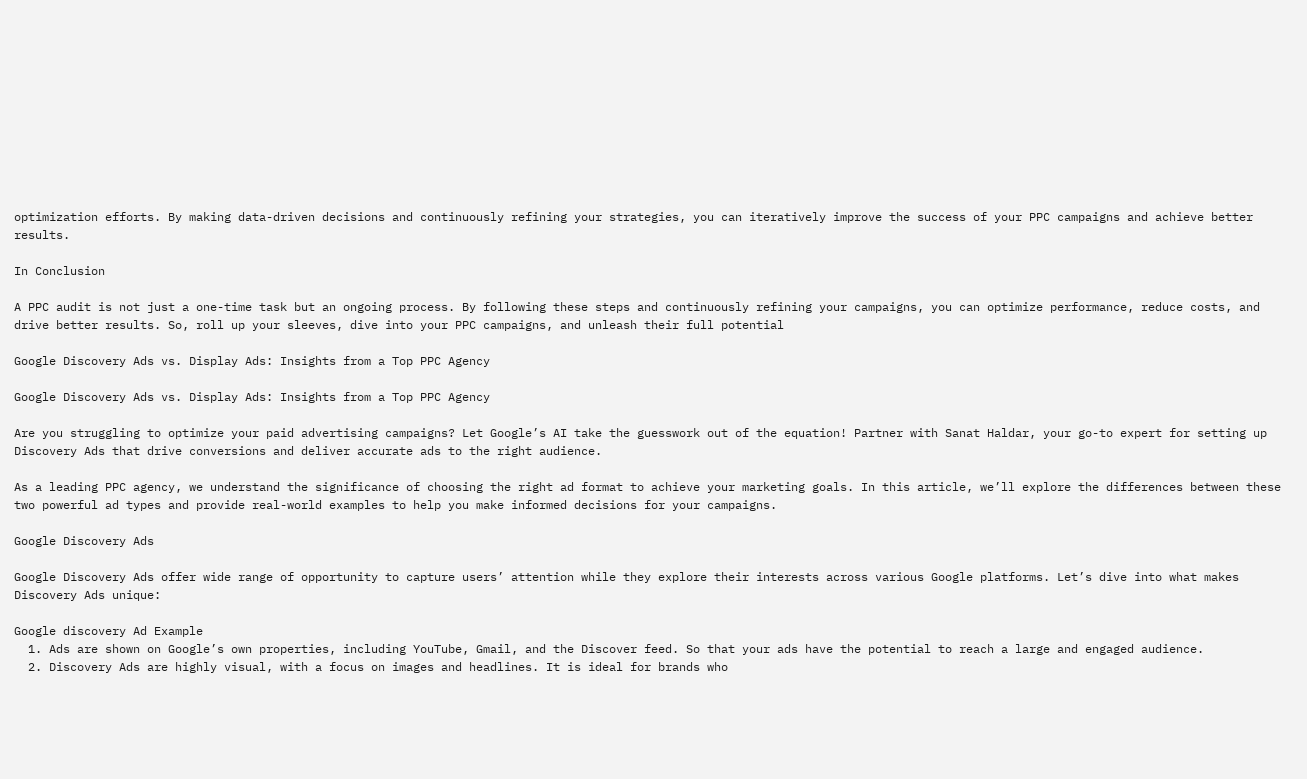optimization efforts. By making data-driven decisions and continuously refining your strategies, you can iteratively improve the success of your PPC campaigns and achieve better results.

In Conclusion

A PPC audit is not just a one-time task but an ongoing process. By following these steps and continuously refining your campaigns, you can optimize performance, reduce costs, and drive better results. So, roll up your sleeves, dive into your PPC campaigns, and unleash their full potential

Google Discovery Ads vs. Display Ads: Insights from a Top PPC Agency

Google Discovery Ads vs. Display Ads: Insights from a Top PPC Agency

Are you struggling to optimize your paid advertising campaigns? Let Google’s AI take the guesswork out of the equation! Partner with Sanat Haldar, your go-to expert for setting up Discovery Ads that drive conversions and deliver accurate ads to the right audience.

As a leading PPC agency, we understand the significance of choosing the right ad format to achieve your marketing goals. In this article, we’ll explore the differences between these two powerful ad types and provide real-world examples to help you make informed decisions for your campaigns.

Google Discovery Ads

Google Discovery Ads offer wide range of opportunity to capture users’ attention while they explore their interests across various Google platforms. Let’s dive into what makes Discovery Ads unique:

Google discovery Ad Example
  1. Ads are shown on Google’s own properties, including YouTube, Gmail, and the Discover feed. So that your ads have the potential to reach a large and engaged audience.
  2. Discovery Ads are highly visual, with a focus on images and headlines. It is ideal for brands who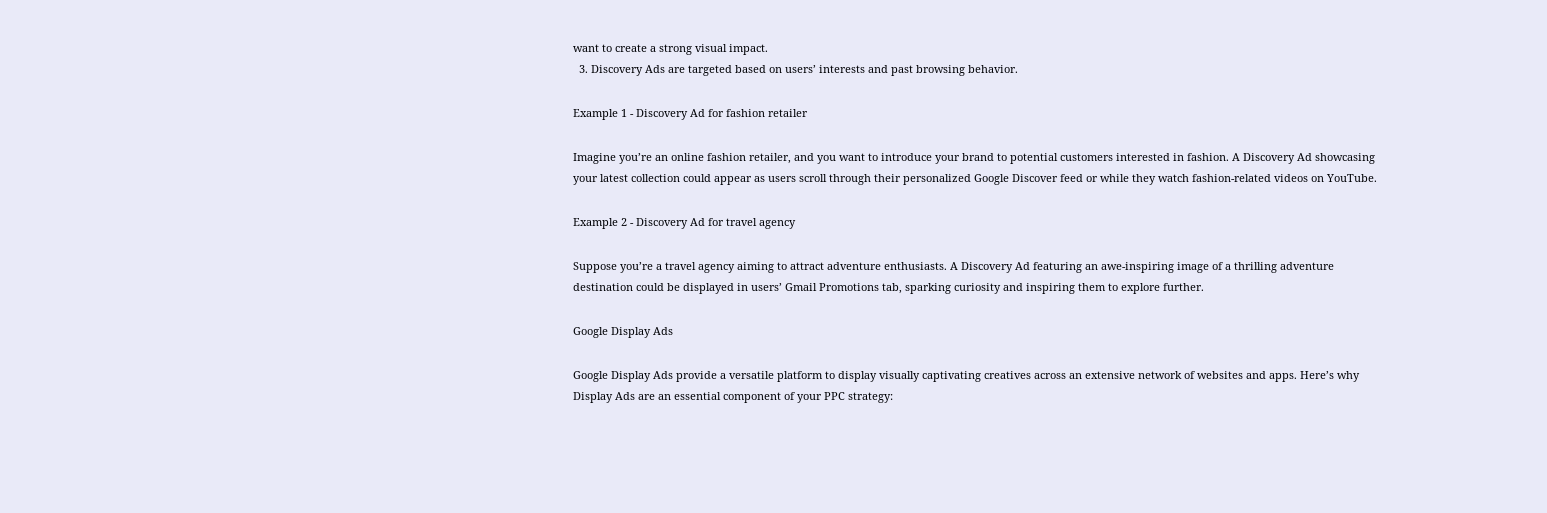want to create a strong visual impact.
  3. Discovery Ads are targeted based on users’ interests and past browsing behavior.

Example 1 - Discovery Ad for fashion retailer

Imagine you’re an online fashion retailer, and you want to introduce your brand to potential customers interested in fashion. A Discovery Ad showcasing your latest collection could appear as users scroll through their personalized Google Discover feed or while they watch fashion-related videos on YouTube.

Example 2 - Discovery Ad for travel agency

Suppose you’re a travel agency aiming to attract adventure enthusiasts. A Discovery Ad featuring an awe-inspiring image of a thrilling adventure destination could be displayed in users’ Gmail Promotions tab, sparking curiosity and inspiring them to explore further.

Google Display Ads

Google Display Ads provide a versatile platform to display visually captivating creatives across an extensive network of websites and apps. Here’s why Display Ads are an essential component of your PPC strategy: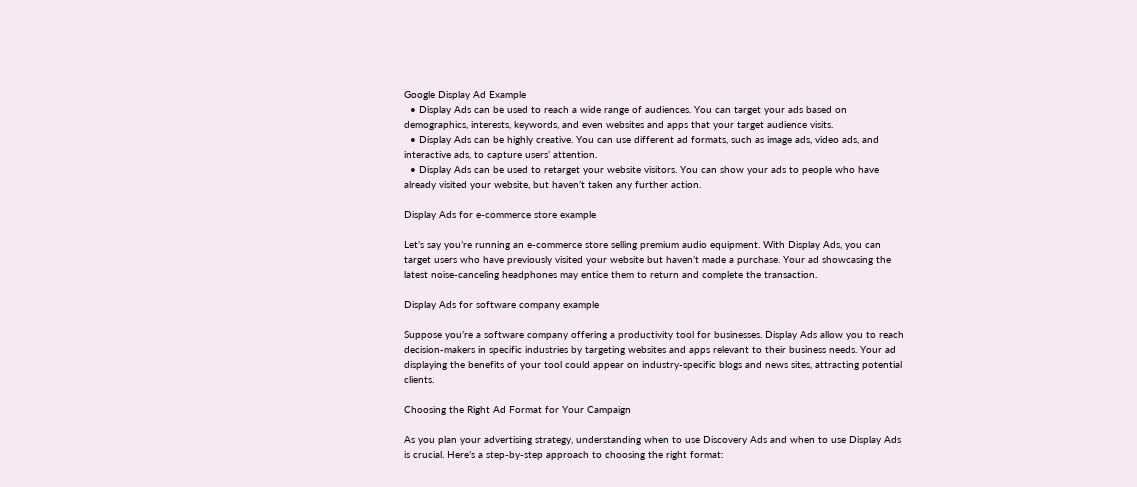Google Display Ad Example
  • Display Ads can be used to reach a wide range of audiences. You can target your ads based on demographics, interests, keywords, and even websites and apps that your target audience visits.
  • Display Ads can be highly creative. You can use different ad formats, such as image ads, video ads, and interactive ads, to capture users’ attention.
  • Display Ads can be used to retarget your website visitors. You can show your ads to people who have already visited your website, but haven’t taken any further action.

Display Ads for e-commerce store example

Let’s say you’re running an e-commerce store selling premium audio equipment. With Display Ads, you can target users who have previously visited your website but haven’t made a purchase. Your ad showcasing the latest noise-canceling headphones may entice them to return and complete the transaction.

Display Ads for software company example

Suppose you’re a software company offering a productivity tool for businesses. Display Ads allow you to reach decision-makers in specific industries by targeting websites and apps relevant to their business needs. Your ad displaying the benefits of your tool could appear on industry-specific blogs and news sites, attracting potential clients.

Choosing the Right Ad Format for Your Campaign

As you plan your advertising strategy, understanding when to use Discovery Ads and when to use Display Ads is crucial. Here’s a step-by-step approach to choosing the right format: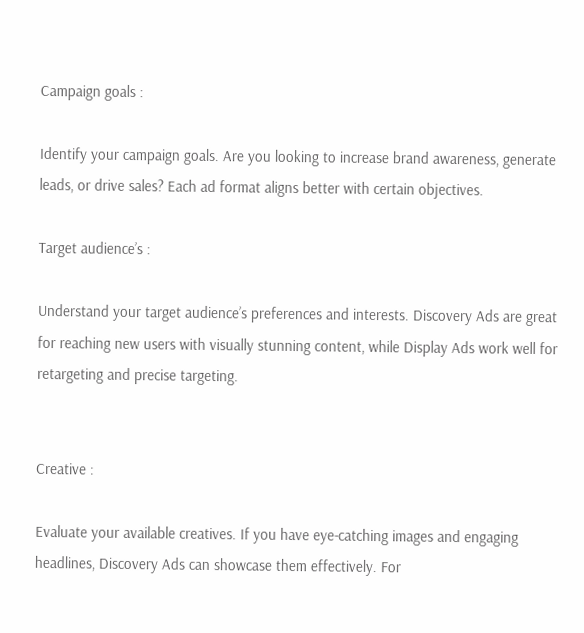Campaign goals :

Identify your campaign goals. Are you looking to increase brand awareness, generate leads, or drive sales? Each ad format aligns better with certain objectives.

Target audience’s :

Understand your target audience’s preferences and interests. Discovery Ads are great for reaching new users with visually stunning content, while Display Ads work well for retargeting and precise targeting.


Creative :

Evaluate your available creatives. If you have eye-catching images and engaging headlines, Discovery Ads can showcase them effectively. For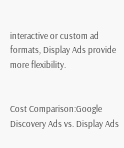interactive or custom ad formats, Display Ads provide more flexibility.


Cost Comparison:Google Discovery Ads vs. Display Ads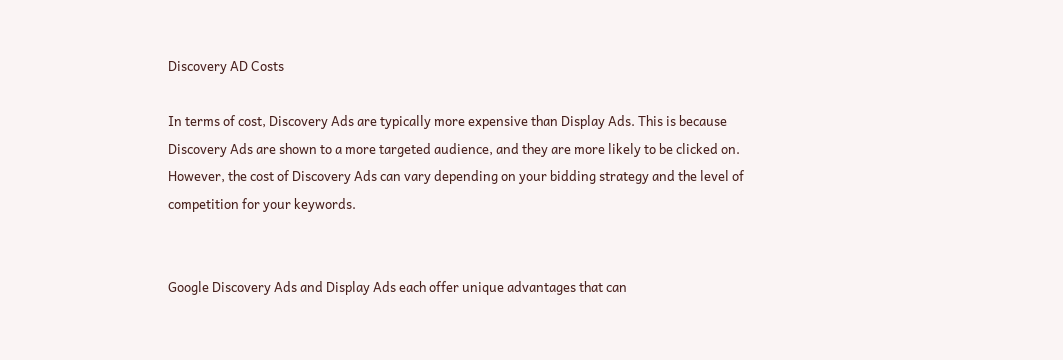Discovery AD Costs

In terms of cost, Discovery Ads are typically more expensive than Display Ads. This is because Discovery Ads are shown to a more targeted audience, and they are more likely to be clicked on. However, the cost of Discovery Ads can vary depending on your bidding strategy and the level of competition for your keywords.


Google Discovery Ads and Display Ads each offer unique advantages that can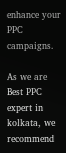enhance your PPC campaigns.

As we are  Best PPC expert in kolkata, we recommend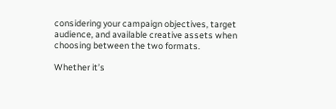considering your campaign objectives, target audience, and available creative assets when choosing between the two formats.

Whether it’s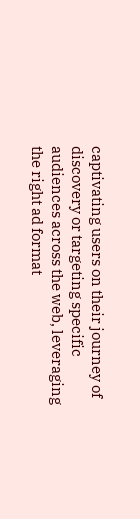captivating users on their journey of discovery or targeting specific audiences across the web, leveraging the right ad format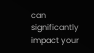can significantly impact your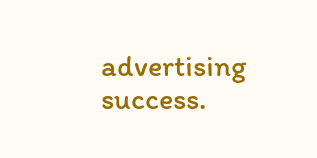advertising success.